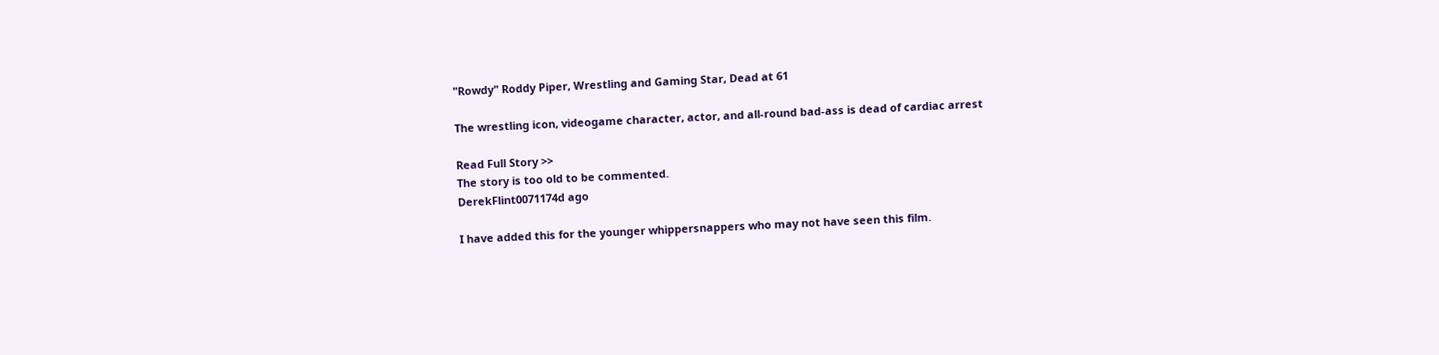"Rowdy" Roddy Piper, Wrestling and Gaming Star, Dead at 61

The wrestling icon, videogame character, actor, and all-round bad-ass is dead of cardiac arrest

Read Full Story >>
The story is too old to be commented.
DerekFlint0071174d ago

I have added this for the younger whippersnappers who may not have seen this film.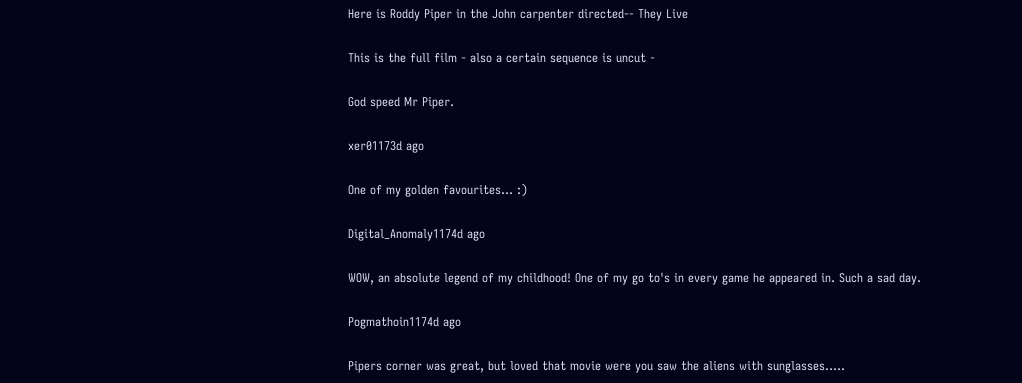Here is Roddy Piper in the John carpenter directed-- They Live

This is the full film - also a certain sequence is uncut -

God speed Mr Piper.

xer01173d ago

One of my golden favourites... :)

Digital_Anomaly1174d ago

WOW, an absolute legend of my childhood! One of my go to's in every game he appeared in. Such a sad day.

Pogmathoin1174d ago

Pipers corner was great, but loved that movie were you saw the aliens with sunglasses.....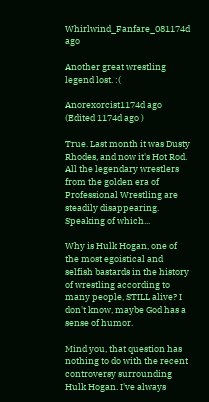Whirlwind_Fanfare_081174d ago

Another great wrestling legend lost. :(

Anorexorcist1174d ago (Edited 1174d ago )

True. Last month it was Dusty Rhodes, and now it's Hot Rod. All the legendary wrestlers from the golden era of Professional Wrestling are steadily disappearing. Speaking of which...

Why is Hulk Hogan, one of the most egoistical and selfish bastards in the history of wrestling according to many people, STILL alive? I don't know, maybe God has a sense of humor.

Mind you, that question has nothing to do with the recent controversy surrounding Hulk Hogan. I've always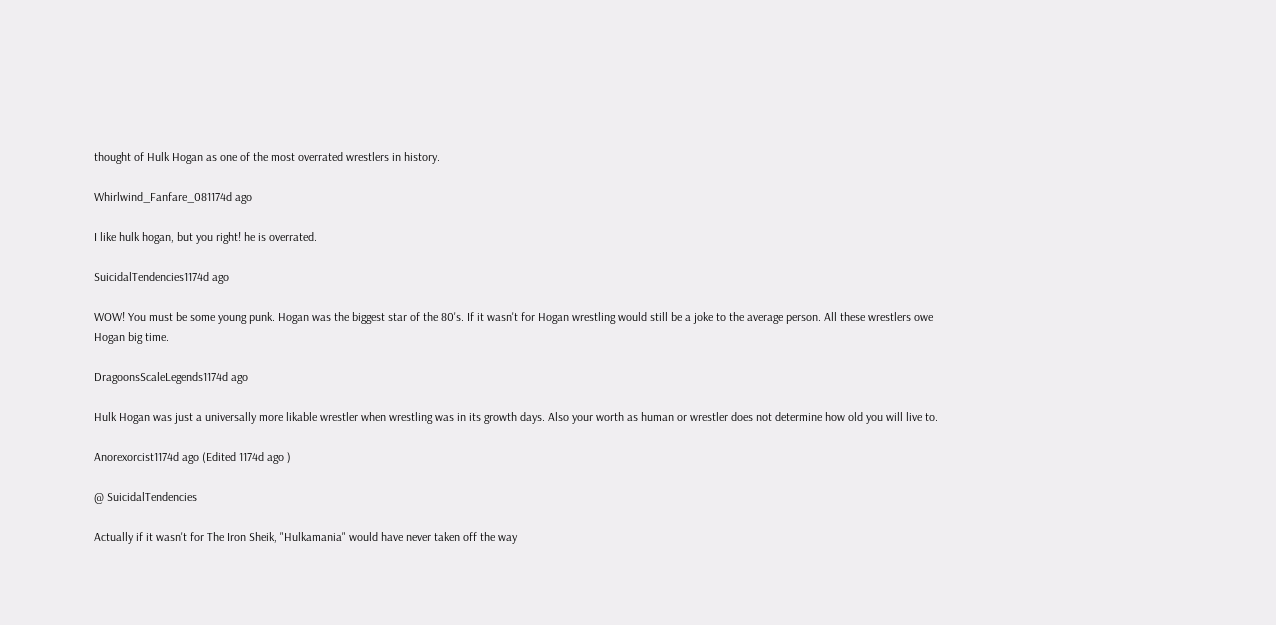thought of Hulk Hogan as one of the most overrated wrestlers in history.

Whirlwind_Fanfare_081174d ago

I like hulk hogan, but you right! he is overrated.

SuicidalTendencies1174d ago

WOW! You must be some young punk. Hogan was the biggest star of the 80's. If it wasn't for Hogan wrestling would still be a joke to the average person. All these wrestlers owe Hogan big time.

DragoonsScaleLegends1174d ago

Hulk Hogan was just a universally more likable wrestler when wrestling was in its growth days. Also your worth as human or wrestler does not determine how old you will live to.

Anorexorcist1174d ago (Edited 1174d ago )

@ SuicidalTendencies

Actually if it wasn't for The Iron Sheik, "Hulkamania" would have never taken off the way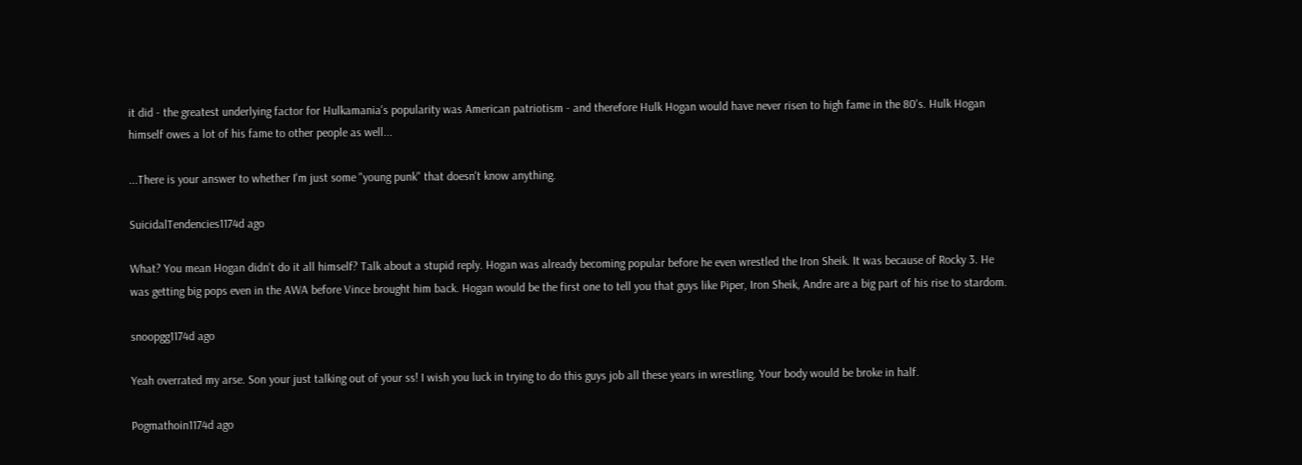it did - the greatest underlying factor for Hulkamania's popularity was American patriotism - and therefore Hulk Hogan would have never risen to high fame in the 80's. Hulk Hogan himself owes a lot of his fame to other people as well...

...There is your answer to whether I'm just some "young punk" that doesn't know anything.

SuicidalTendencies1174d ago

What? You mean Hogan didn't do it all himself? Talk about a stupid reply. Hogan was already becoming popular before he even wrestled the Iron Sheik. It was because of Rocky 3. He was getting big pops even in the AWA before Vince brought him back. Hogan would be the first one to tell you that guys like Piper, Iron Sheik, Andre are a big part of his rise to stardom.

snoopgg1174d ago

Yeah overrated my arse. Son your just talking out of your ss! I wish you luck in trying to do this guys job all these years in wrestling. Your body would be broke in half.

Pogmathoin1174d ago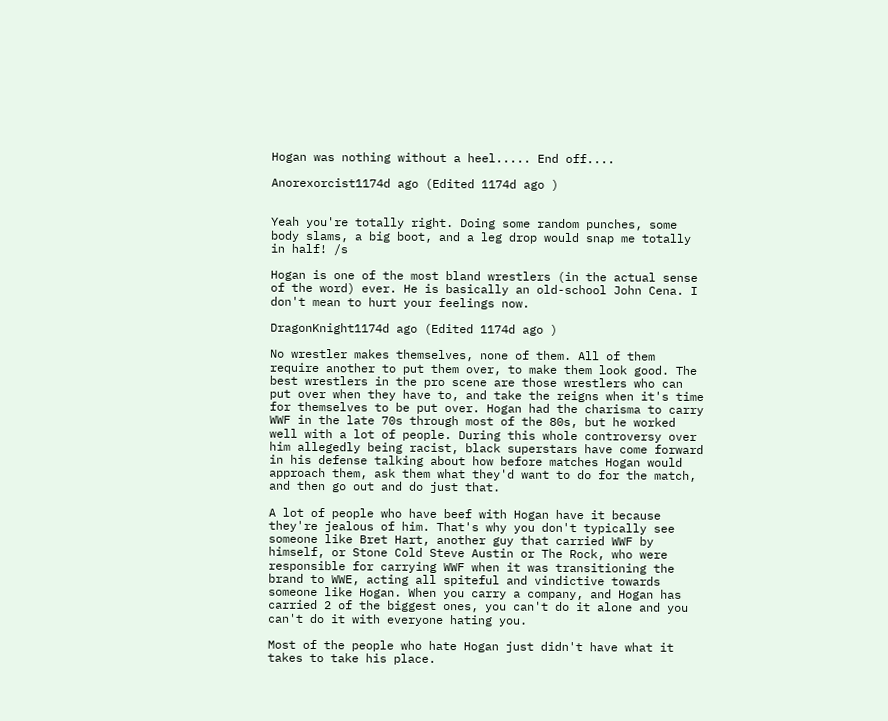Hogan was nothing without a heel..... End off....

Anorexorcist1174d ago (Edited 1174d ago )


Yeah you're totally right. Doing some random punches, some body slams, a big boot, and a leg drop would snap me totally in half! /s

Hogan is one of the most bland wrestlers (in the actual sense of the word) ever. He is basically an old-school John Cena. I don't mean to hurt your feelings now.

DragonKnight1174d ago (Edited 1174d ago )

No wrestler makes themselves, none of them. All of them require another to put them over, to make them look good. The best wrestlers in the pro scene are those wrestlers who can put over when they have to, and take the reigns when it's time for themselves to be put over. Hogan had the charisma to carry WWF in the late 70s through most of the 80s, but he worked well with a lot of people. During this whole controversy over him allegedly being racist, black superstars have come forward in his defense talking about how before matches Hogan would approach them, ask them what they'd want to do for the match, and then go out and do just that.

A lot of people who have beef with Hogan have it because they're jealous of him. That's why you don't typically see someone like Bret Hart, another guy that carried WWF by himself, or Stone Cold Steve Austin or The Rock, who were responsible for carrying WWF when it was transitioning the brand to WWE, acting all spiteful and vindictive towards someone like Hogan. When you carry a company, and Hogan has carried 2 of the biggest ones, you can't do it alone and you can't do it with everyone hating you.

Most of the people who hate Hogan just didn't have what it takes to take his place.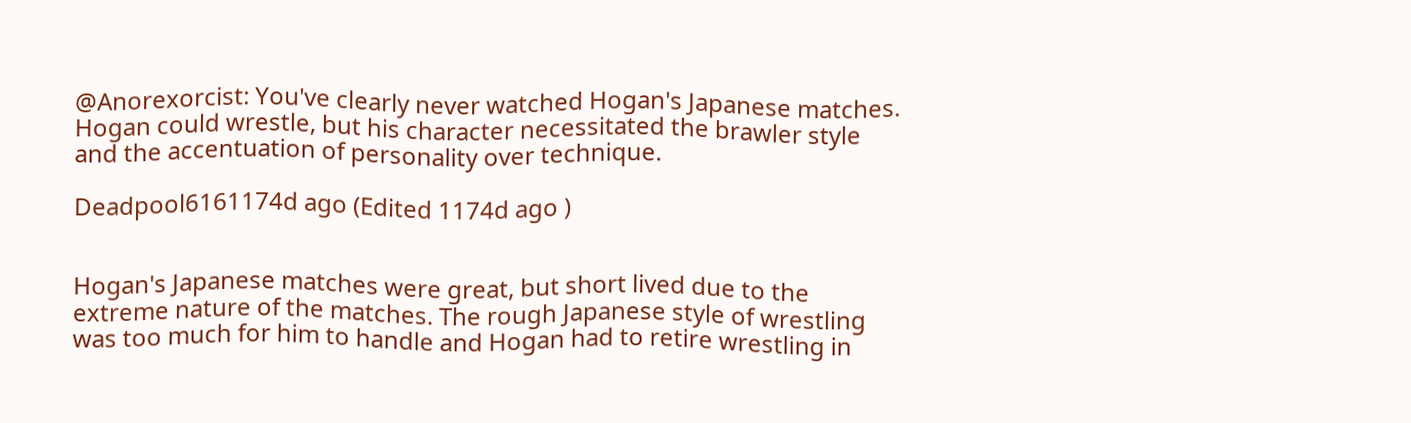@Anorexorcist: You've clearly never watched Hogan's Japanese matches. Hogan could wrestle, but his character necessitated the brawler style and the accentuation of personality over technique.

Deadpool6161174d ago (Edited 1174d ago )


Hogan's Japanese matches were great, but short lived due to the extreme nature of the matches. The rough Japanese style of wrestling was too much for him to handle and Hogan had to retire wrestling in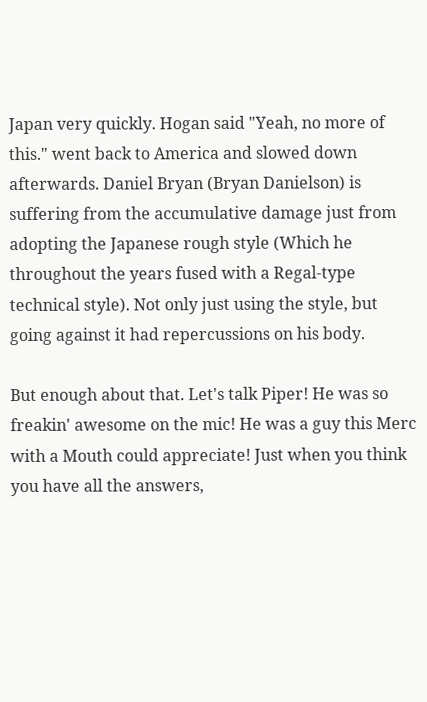Japan very quickly. Hogan said "Yeah, no more of this." went back to America and slowed down afterwards. Daniel Bryan (Bryan Danielson) is suffering from the accumulative damage just from adopting the Japanese rough style (Which he throughout the years fused with a Regal-type technical style). Not only just using the style, but going against it had repercussions on his body.

But enough about that. Let's talk Piper! He was so freakin' awesome on the mic! He was a guy this Merc with a Mouth could appreciate! Just when you think you have all the answers,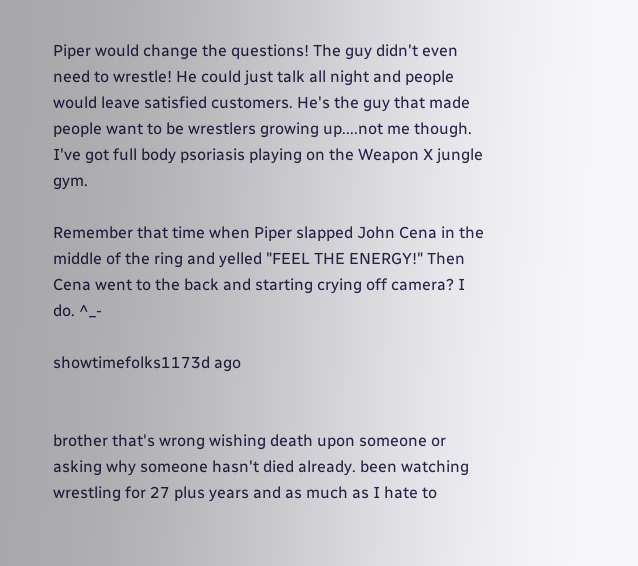Piper would change the questions! The guy didn't even need to wrestle! He could just talk all night and people would leave satisfied customers. He's the guy that made people want to be wrestlers growing up....not me though. I've got full body psoriasis playing on the Weapon X jungle gym.

Remember that time when Piper slapped John Cena in the middle of the ring and yelled "FEEL THE ENERGY!" Then Cena went to the back and starting crying off camera? I do. ^_-

showtimefolks1173d ago


brother that's wrong wishing death upon someone or asking why someone hasn't died already. been watching wrestling for 27 plus years and as much as I hate to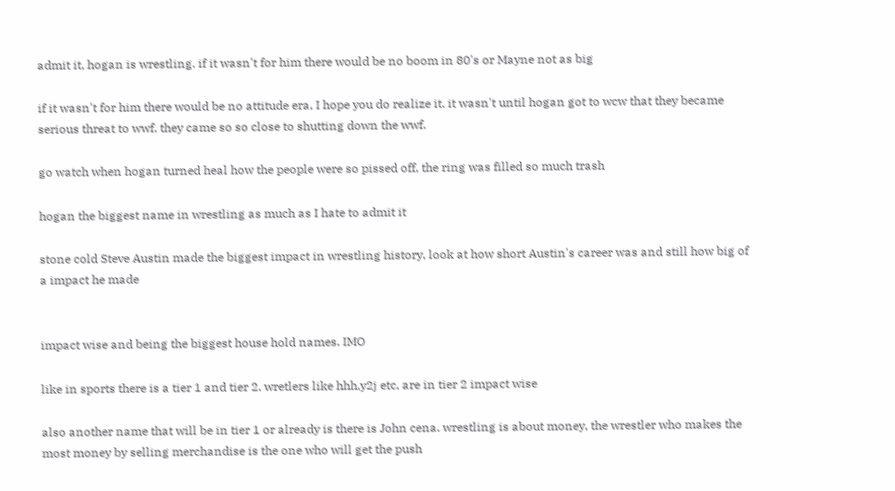admit it, hogan is wrestling. if it wasn't for him there would be no boom in 80's or Mayne not as big

if it wasn't for him there would be no attitude era, I hope you do realize it. it wasn't until hogan got to wcw that they became serious threat to wwf. they came so so close to shutting down the wwf.

go watch when hogan turned heal how the people were so pissed off, the ring was filled so much trash

hogan the biggest name in wrestling as much as I hate to admit it

stone cold Steve Austin made the biggest impact in wrestling history, look at how short Austin's career was and still how big of a impact he made


impact wise and being the biggest house hold names. IMO

like in sports there is a tier 1 and tier 2. wretlers like hhh,y2j etc, are in tier 2 impact wise

also another name that will be in tier 1 or already is there is John cena. wrestling is about money, the wrestler who makes the most money by selling merchandise is the one who will get the push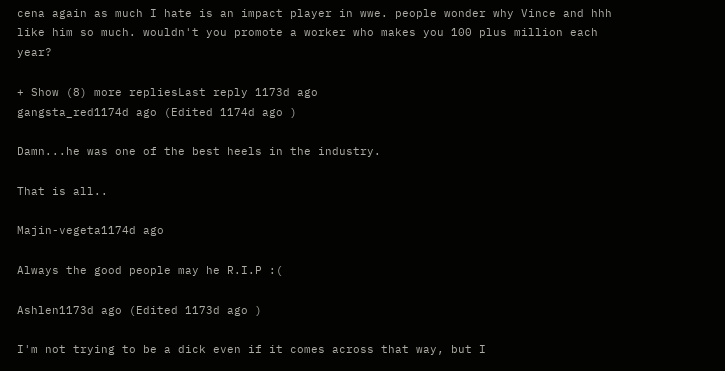cena again as much I hate is an impact player in wwe. people wonder why Vince and hhh like him so much. wouldn't you promote a worker who makes you 100 plus million each year?

+ Show (8) more repliesLast reply 1173d ago
gangsta_red1174d ago (Edited 1174d ago )

Damn...he was one of the best heels in the industry.

That is all..

Majin-vegeta1174d ago

Always the good people may he R.I.P :(

Ashlen1173d ago (Edited 1173d ago )

I'm not trying to be a dick even if it comes across that way, but I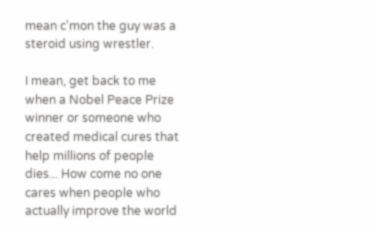mean c'mon the guy was a steroid using wrestler.

I mean, get back to me when a Nobel Peace Prize winner or someone who created medical cures that help millions of people dies... How come no one cares when people who actually improve the world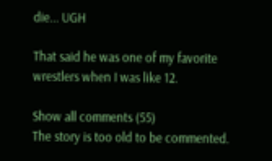die... UGH

That said he was one of my favorite wrestlers when I was like 12.

Show all comments (55)
The story is too old to be commented.